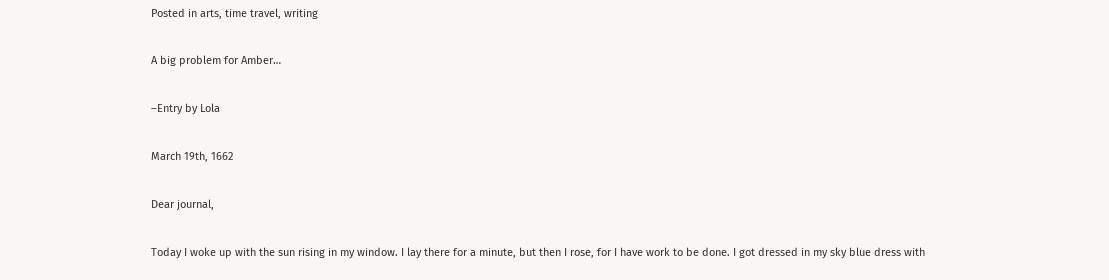Posted in arts, time travel, writing

A big problem for Amber…

–Entry by Lola

March 19th, 1662

Dear journal,

Today I woke up with the sun rising in my window. I lay there for a minute, but then I rose, for I have work to be done. I got dressed in my sky blue dress with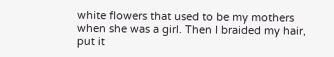white flowers that used to be my mothers when she was a girl. Then I braided my hair, put it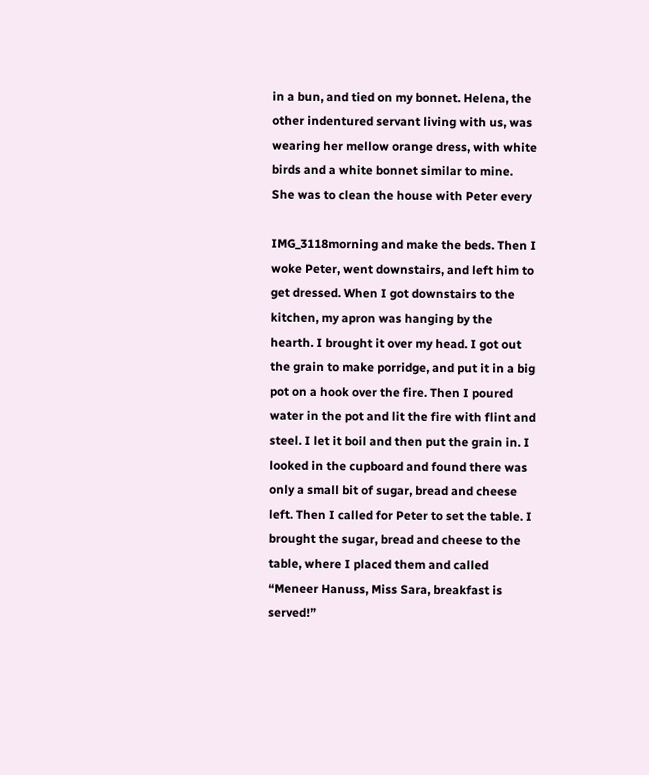in a bun, and tied on my bonnet. Helena, the other indentured servant living with us, was wearing her mellow orange dress, with white birds and a white bonnet similar to mine. She was to clean the house with Peter every

IMG_3118morning and make the beds. Then I woke Peter, went downstairs, and left him to get dressed. When I got downstairs to the kitchen, my apron was hanging by the hearth. I brought it over my head. I got out the grain to make porridge, and put it in a big pot on a hook over the fire. Then I poured water in the pot and lit the fire with flint and steel. I let it boil and then put the grain in. I looked in the cupboard and found there was only a small bit of sugar, bread and cheese left. Then I called for Peter to set the table. I brought the sugar, bread and cheese to the table, where I placed them and called “Meneer Hanuss, Miss Sara, breakfast is served!”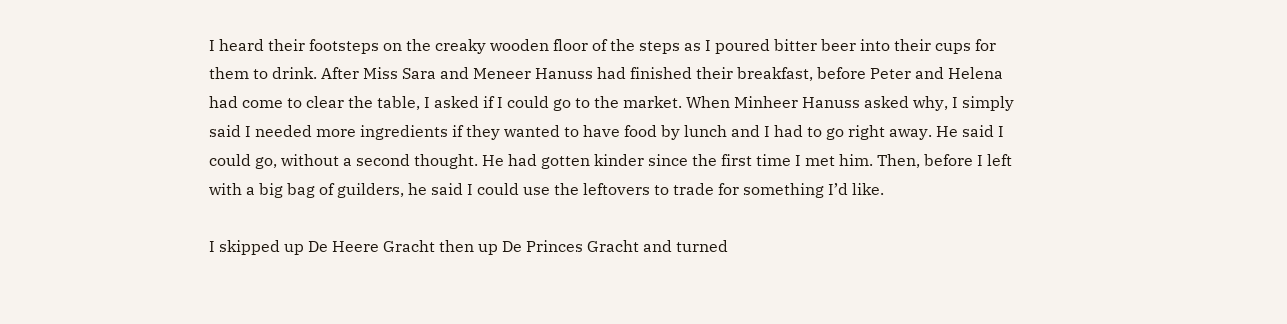I heard their footsteps on the creaky wooden floor of the steps as I poured bitter beer into their cups for them to drink. After Miss Sara and Meneer Hanuss had finished their breakfast, before Peter and Helena had come to clear the table, I asked if I could go to the market. When Minheer Hanuss asked why, I simply said I needed more ingredients if they wanted to have food by lunch and I had to go right away. He said I could go, without a second thought. He had gotten kinder since the first time I met him. Then, before I left with a big bag of guilders, he said I could use the leftovers to trade for something I’d like.

I skipped up De Heere Gracht then up De Princes Gracht and turned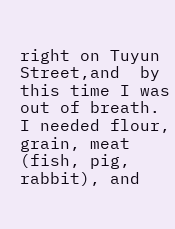right on Tuyun Street,and  by this time I was out of breath.  I needed flour, grain, meat (fish, pig, rabbit), and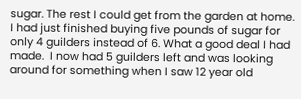sugar. The rest I could get from the garden at home. I had just finished buying five pounds of sugar for only 4 guilders instead of 6. What a good deal I had made.  I now had 5 guilders left and was looking around for something when I saw 12 year old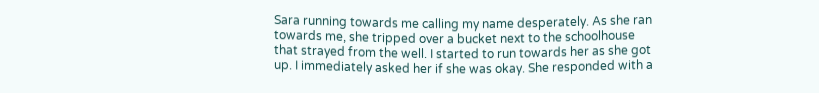Sara running towards me calling my name desperately. As she ran towards me, she tripped over a bucket next to the schoolhouse that strayed from the well. I started to run towards her as she got up. I immediately asked her if she was okay. She responded with a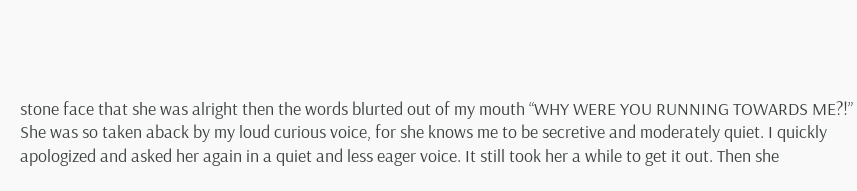stone face that she was alright then the words blurted out of my mouth “WHY WERE YOU RUNNING TOWARDS ME?!” She was so taken aback by my loud curious voice, for she knows me to be secretive and moderately quiet. I quickly apologized and asked her again in a quiet and less eager voice. It still took her a while to get it out. Then she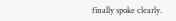finally spoke clearly.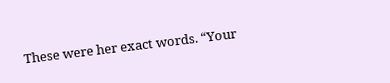These were her exact words. “Your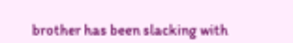brother has been slacking with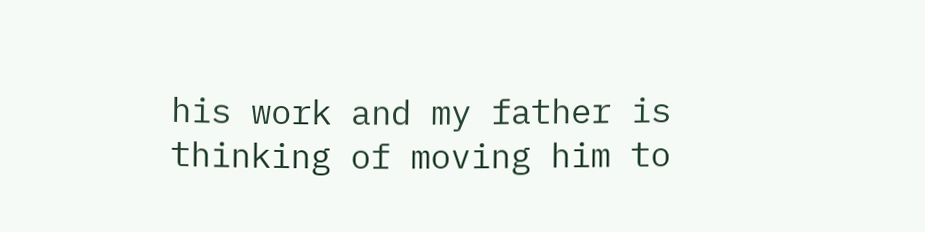his work and my father is thinking of moving him to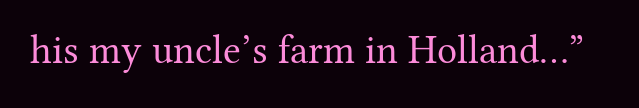his my uncle’s farm in Holland…”